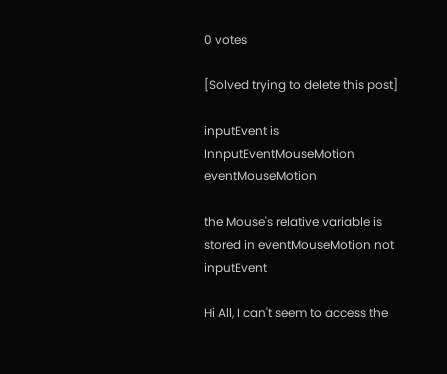0 votes

[Solved trying to delete this post]

inputEvent is InnputEventMouseMotion eventMouseMotion

the Mouse's relative variable is stored in eventMouseMotion not inputEvent

Hi All, I can't seem to access the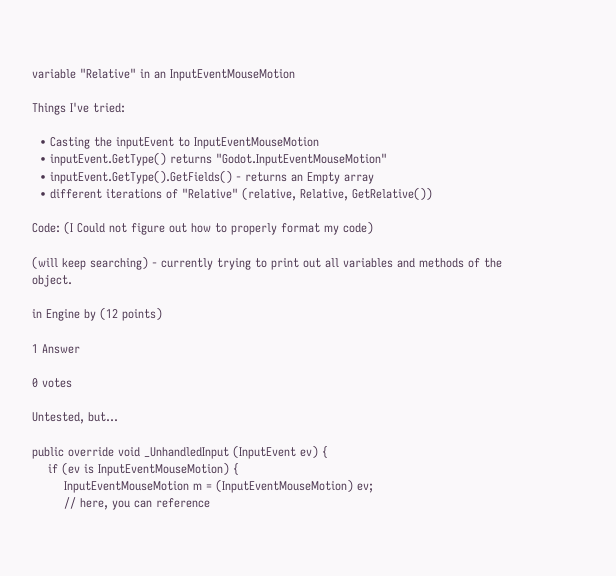variable "Relative" in an InputEventMouseMotion

Things I've tried:

  • Casting the inputEvent to InputEventMouseMotion
  • inputEvent.GetType() returns "Godot.InputEventMouseMotion"
  • inputEvent.GetType().GetFields() - returns an Empty array
  • different iterations of "Relative" (relative, Relative, GetRelative())

Code: (I Could not figure out how to properly format my code)

(will keep searching) - currently trying to print out all variables and methods of the object.

in Engine by (12 points)

1 Answer

0 votes

Untested, but...

public override void _UnhandledInput (InputEvent ev) {
    if (ev is InputEventMouseMotion) {
        InputEventMouseMotion m = (InputEventMouseMotion) ev;
        // here, you can reference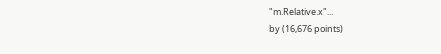"m.Relative.x"...
by (16,676 points)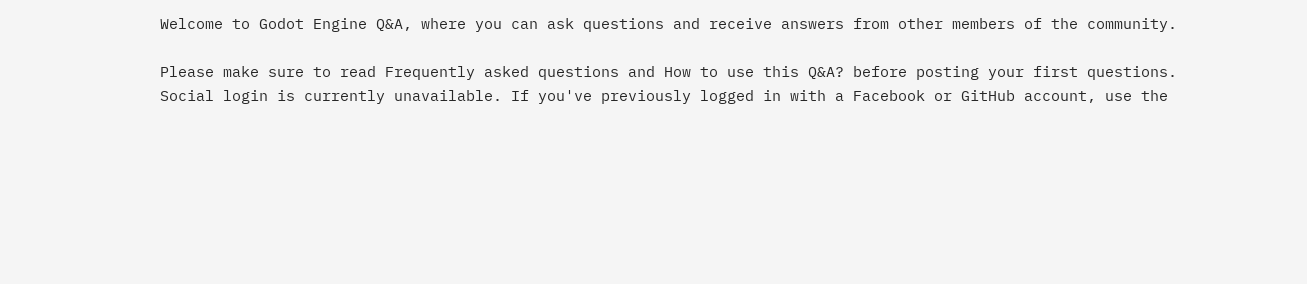Welcome to Godot Engine Q&A, where you can ask questions and receive answers from other members of the community.

Please make sure to read Frequently asked questions and How to use this Q&A? before posting your first questions.
Social login is currently unavailable. If you've previously logged in with a Facebook or GitHub account, use the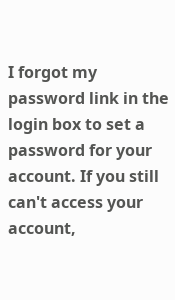I forgot my password link in the login box to set a password for your account. If you still can't access your account,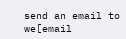send an email to we[email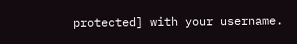protected] with your username.